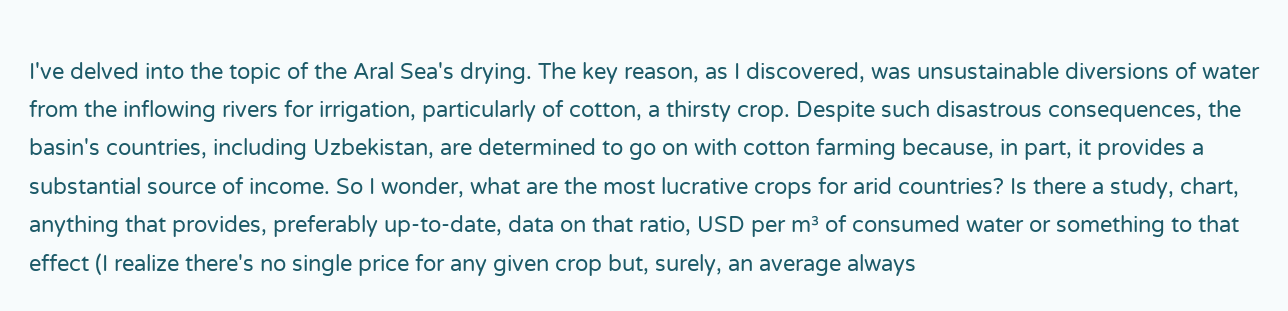I've delved into the topic of the Aral Sea's drying. The key reason, as I discovered, was unsustainable diversions of water from the inflowing rivers for irrigation, particularly of cotton, a thirsty crop. Despite such disastrous consequences, the basin's countries, including Uzbekistan, are determined to go on with cotton farming because, in part, it provides a substantial source of income. So I wonder, what are the most lucrative crops for arid countries? Is there a study, chart, anything that provides, preferably up-to-date, data on that ratio, USD per m³ of consumed water or something to that effect (I realize there's no single price for any given crop but, surely, an average always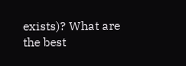exists)? What are the best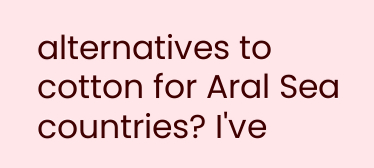alternatives to cotton for Aral Sea countries? I've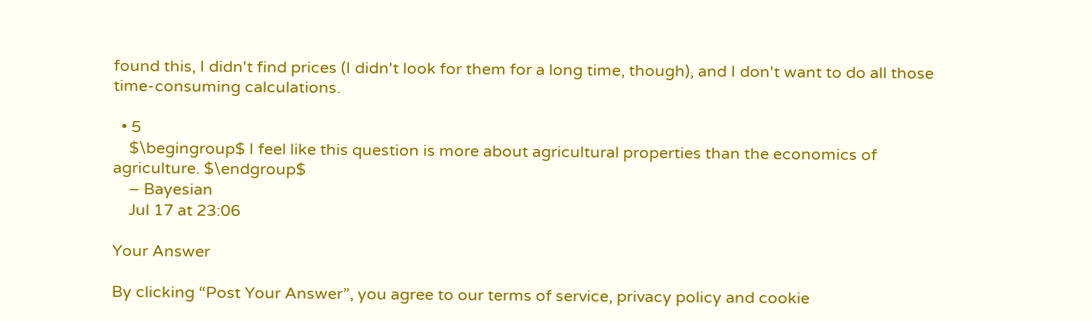found this, I didn't find prices (I didn't look for them for a long time, though), and I don't want to do all those time-consuming calculations.

  • 5
    $\begingroup$ I feel like this question is more about agricultural properties than the economics of agriculture. $\endgroup$
    – Bayesian
    Jul 17 at 23:06

Your Answer

By clicking “Post Your Answer”, you agree to our terms of service, privacy policy and cookie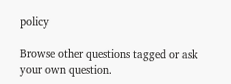policy

Browse other questions tagged or ask your own question.